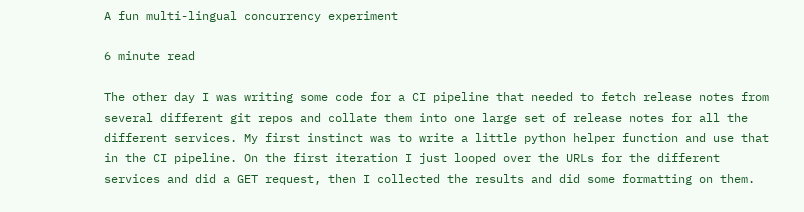A fun multi-lingual concurrency experiment

6 minute read

The other day I was writing some code for a CI pipeline that needed to fetch release notes from several different git repos and collate them into one large set of release notes for all the different services. My first instinct was to write a little python helper function and use that in the CI pipeline. On the first iteration I just looped over the URLs for the different services and did a GET request, then I collected the results and did some formatting on them.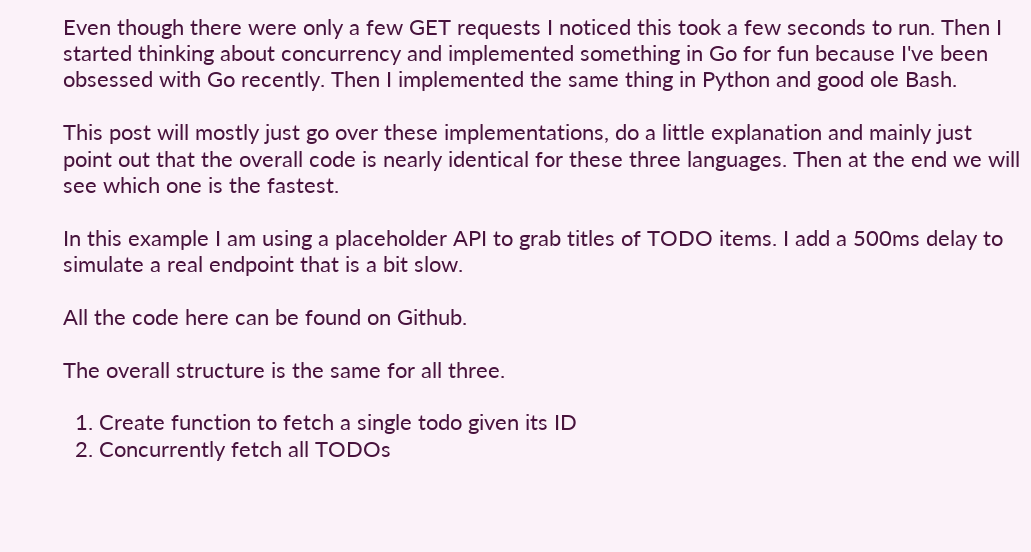Even though there were only a few GET requests I noticed this took a few seconds to run. Then I started thinking about concurrency and implemented something in Go for fun because I've been obsessed with Go recently. Then I implemented the same thing in Python and good ole Bash.

This post will mostly just go over these implementations, do a little explanation and mainly just point out that the overall code is nearly identical for these three languages. Then at the end we will see which one is the fastest.

In this example I am using a placeholder API to grab titles of TODO items. I add a 500ms delay to simulate a real endpoint that is a bit slow.

All the code here can be found on Github.

The overall structure is the same for all three.

  1. Create function to fetch a single todo given its ID
  2. Concurrently fetch all TODOs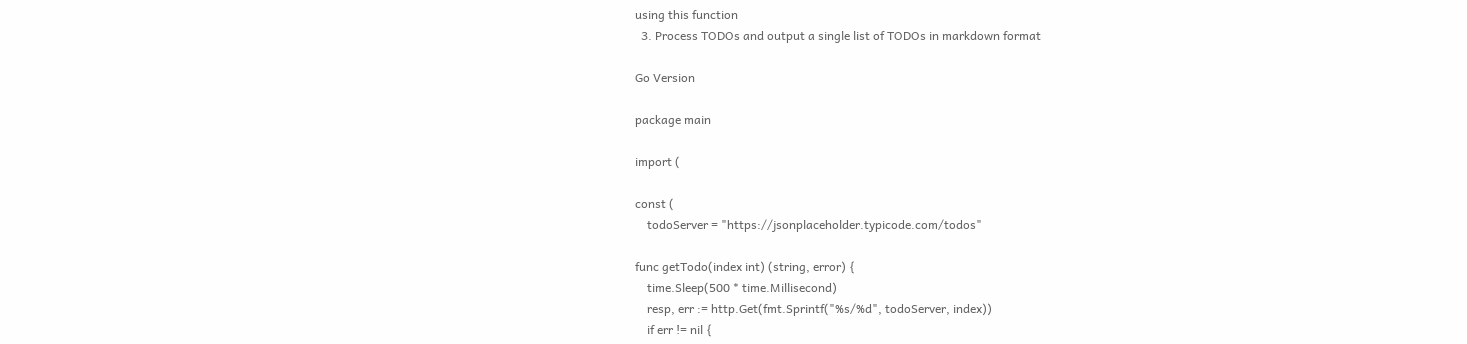using this function
  3. Process TODOs and output a single list of TODOs in markdown format

Go Version

package main

import (

const (
    todoServer = "https://jsonplaceholder.typicode.com/todos"

func getTodo(index int) (string, error) {
    time.Sleep(500 * time.Millisecond)
    resp, err := http.Get(fmt.Sprintf("%s/%d", todoServer, index))
    if err != nil {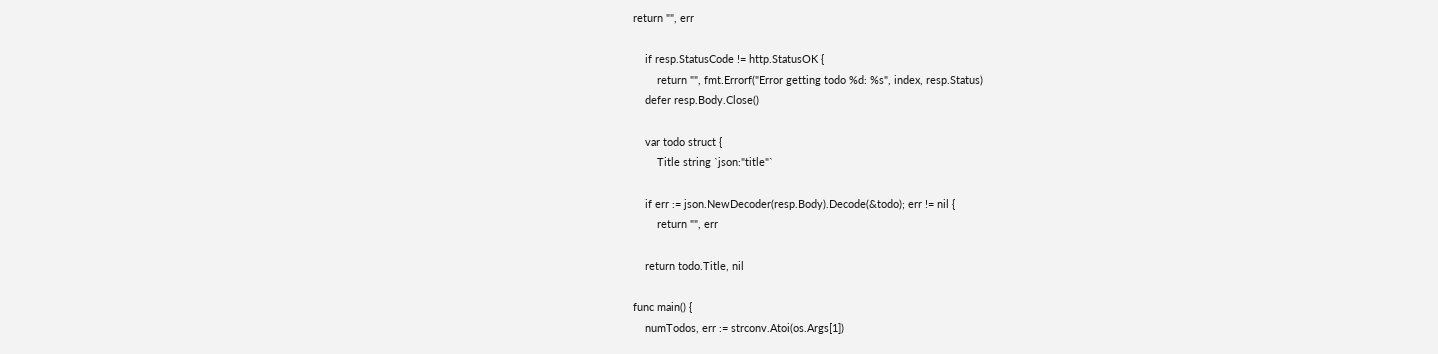return "", err

    if resp.StatusCode != http.StatusOK {
        return "", fmt.Errorf("Error getting todo %d: %s", index, resp.Status)
    defer resp.Body.Close()

    var todo struct {
        Title string `json:"title"`

    if err := json.NewDecoder(resp.Body).Decode(&todo); err != nil {
        return "", err

    return todo.Title, nil

func main() {
    numTodos, err := strconv.Atoi(os.Args[1])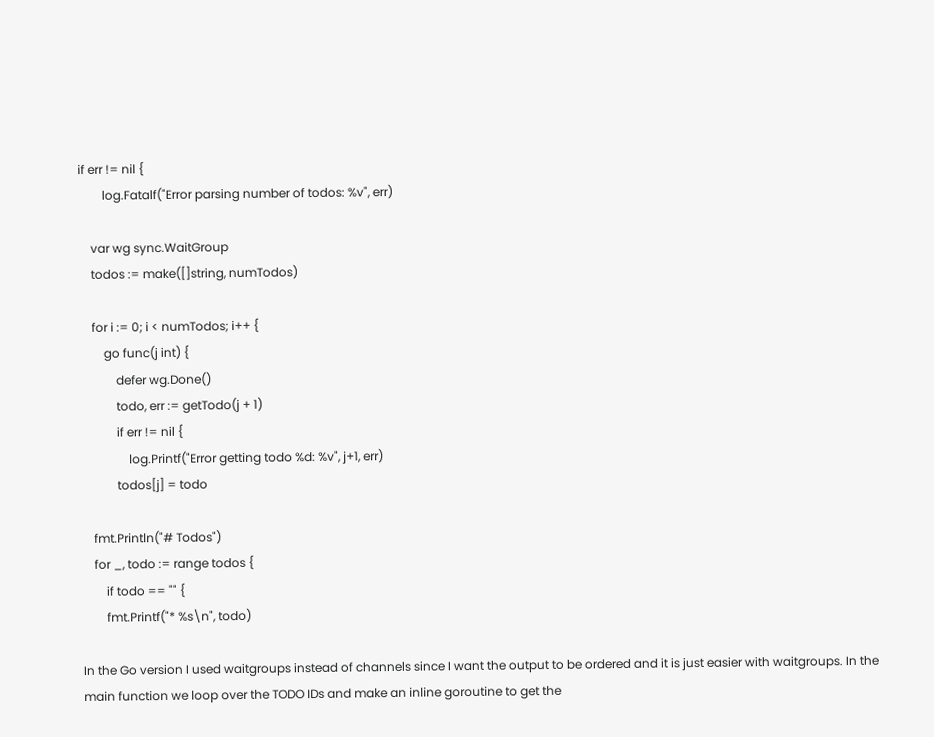if err != nil {
        log.Fatalf("Error parsing number of todos: %v", err)

    var wg sync.WaitGroup
    todos := make([]string, numTodos)

    for i := 0; i < numTodos; i++ {
        go func(j int) {
            defer wg.Done()
            todo, err := getTodo(j + 1)
            if err != nil {
                log.Printf("Error getting todo %d: %v", j+1, err)
            todos[j] = todo

    fmt.Println("# Todos")
    for _, todo := range todos {
        if todo == "" {
        fmt.Printf("* %s\n", todo)

In the Go version I used waitgroups instead of channels since I want the output to be ordered and it is just easier with waitgroups. In the main function we loop over the TODO IDs and make an inline goroutine to get the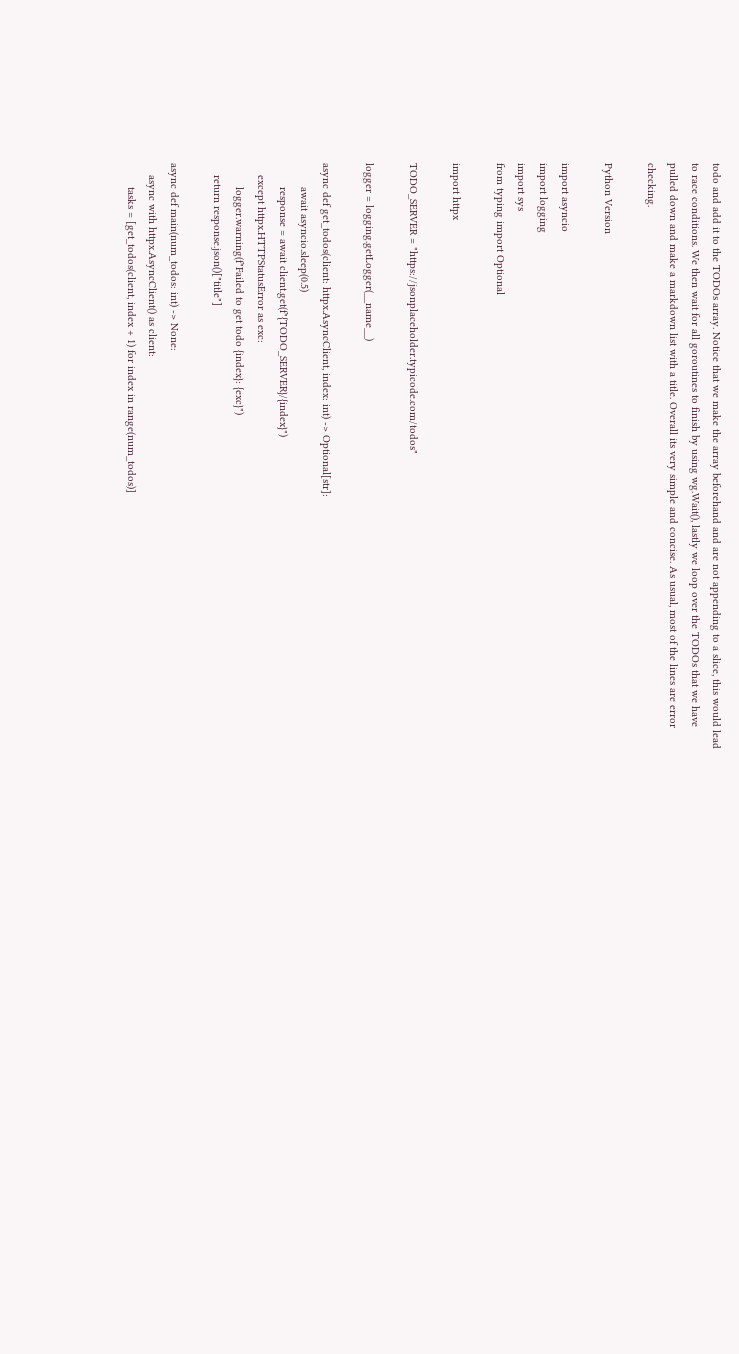todo and add it to the TODOs array. Notice that we make the array beforehand and are not appending to a slice, this would lead to race conditions. We then wait for all goroutines to finish by using wg.Wait(), lastly we loop over the TODOs that we have pulled down and make a markdown list with a title. Overall its very simple and concise. As usual, most of the lines are error checking.

Python Version

import asyncio
import logging
import sys
from typing import Optional

import httpx

TODO_SERVER = "https://jsonplaceholder.typicode.com/todos"

logger = logging.getLogger(__name__)

async def get_todos(client: httpx.AsyncClient, index: int) -> Optional[str]:
        await asyncio.sleep(0.5)
        response = await client.get(f"{TODO_SERVER}/{index}")
    except httpx.HTTPStatusError as exc:
        logger.warning(f"Failed to get todo {index}: {exc}")
    return response.json()["title"]

async def main(num_todos: int) -> None:
    async with httpx.AsyncClient() as client:
        tasks = [get_todos(client, index + 1) for index in range(num_todos)]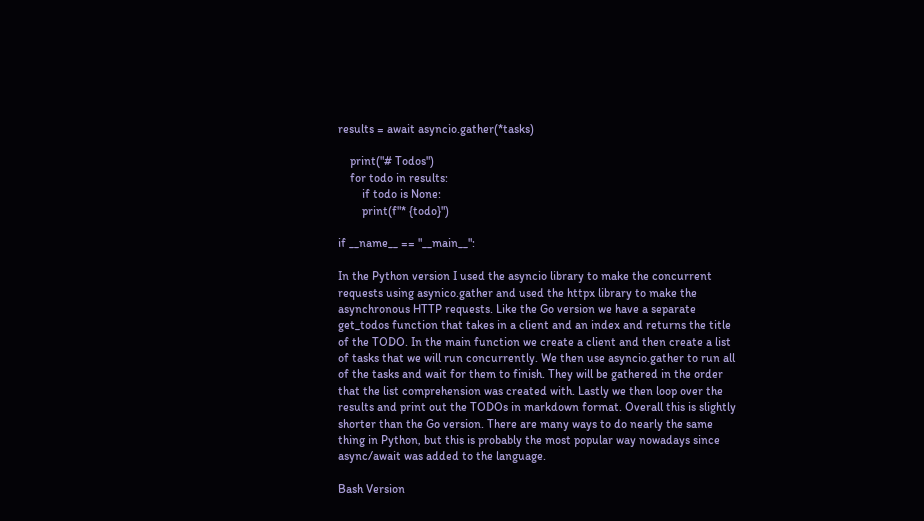results = await asyncio.gather(*tasks)

    print("# Todos")
    for todo in results:
        if todo is None:
        print(f"* {todo}")

if __name__ == "__main__":

In the Python version I used the asyncio library to make the concurrent requests using asynico.gather and used the httpx library to make the asynchronous HTTP requests. Like the Go version we have a separate get_todos function that takes in a client and an index and returns the title of the TODO. In the main function we create a client and then create a list of tasks that we will run concurrently. We then use asyncio.gather to run all of the tasks and wait for them to finish. They will be gathered in the order that the list comprehension was created with. Lastly we then loop over the results and print out the TODOs in markdown format. Overall this is slightly shorter than the Go version. There are many ways to do nearly the same thing in Python, but this is probably the most popular way nowadays since async/await was added to the language.

Bash Version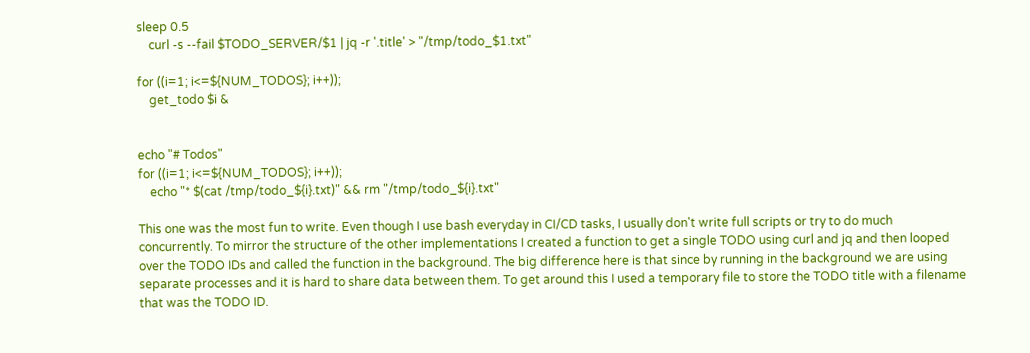sleep 0.5
    curl -s --fail $TODO_SERVER/$1 | jq -r '.title' > "/tmp/todo_$1.txt"

for ((i=1; i<=${NUM_TODOS}; i++));
    get_todo $i &


echo "# Todos"
for ((i=1; i<=${NUM_TODOS}; i++));
    echo "* $(cat /tmp/todo_${i}.txt)" && rm "/tmp/todo_${i}.txt"

This one was the most fun to write. Even though I use bash everyday in CI/CD tasks, I usually don't write full scripts or try to do much concurrently. To mirror the structure of the other implementations I created a function to get a single TODO using curl and jq and then looped over the TODO IDs and called the function in the background. The big difference here is that since by running in the background we are using separate processes and it is hard to share data between them. To get around this I used a temporary file to store the TODO title with a filename that was the TODO ID.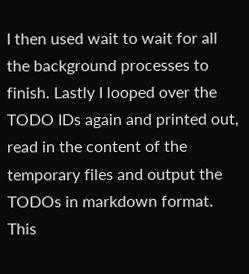I then used wait to wait for all the background processes to finish. Lastly I looped over the TODO IDs again and printed out, read in the content of the temporary files and output the TODOs in markdown format. This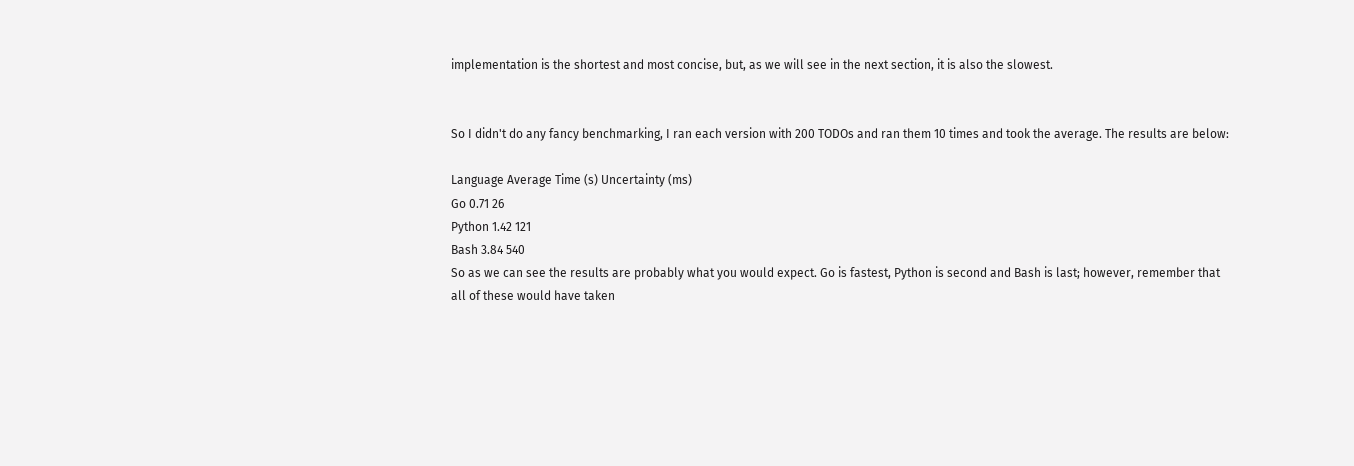implementation is the shortest and most concise, but, as we will see in the next section, it is also the slowest.


So I didn't do any fancy benchmarking, I ran each version with 200 TODOs and ran them 10 times and took the average. The results are below:

Language Average Time (s) Uncertainty (ms)
Go 0.71 26
Python 1.42 121
Bash 3.84 540
So as we can see the results are probably what you would expect. Go is fastest, Python is second and Bash is last; however, remember that all of these would have taken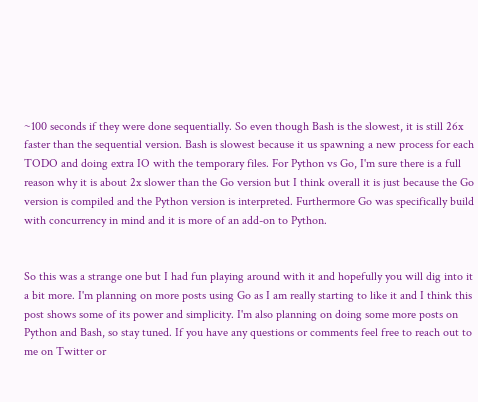~100 seconds if they were done sequentially. So even though Bash is the slowest, it is still 26x faster than the sequential version. Bash is slowest because it us spawning a new process for each TODO and doing extra IO with the temporary files. For Python vs Go, I'm sure there is a full reason why it is about 2x slower than the Go version but I think overall it is just because the Go version is compiled and the Python version is interpreted. Furthermore Go was specifically build with concurrency in mind and it is more of an add-on to Python.


So this was a strange one but I had fun playing around with it and hopefully you will dig into it a bit more. I'm planning on more posts using Go as I am really starting to like it and I think this post shows some of its power and simplicity. I'm also planning on doing some more posts on Python and Bash, so stay tuned. If you have any questions or comments feel free to reach out to me on Twitter or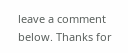leave a comment below. Thanks for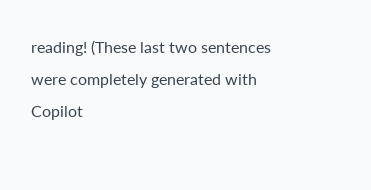reading! (These last two sentences were completely generated with Copilot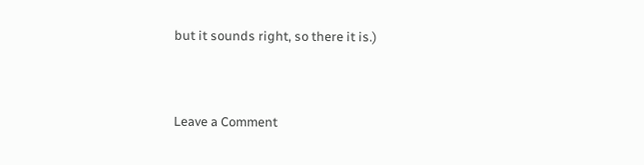but it sounds right, so there it is.)


Leave a Comment